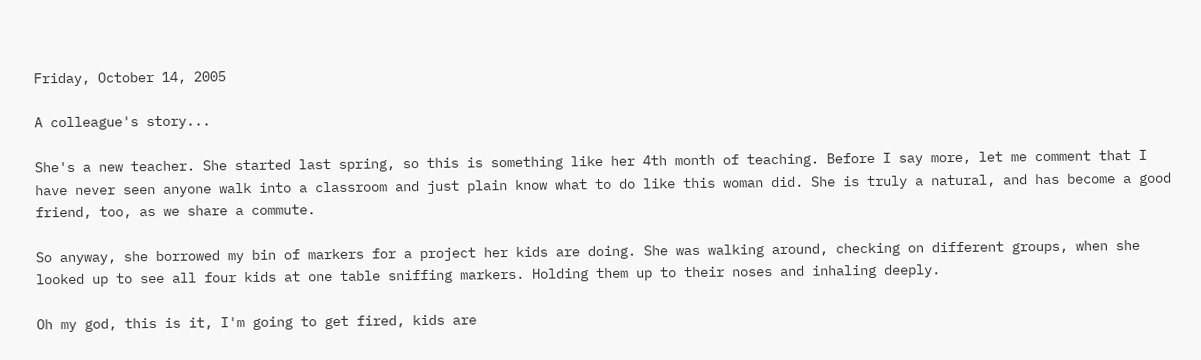Friday, October 14, 2005

A colleague's story...

She's a new teacher. She started last spring, so this is something like her 4th month of teaching. Before I say more, let me comment that I have never seen anyone walk into a classroom and just plain know what to do like this woman did. She is truly a natural, and has become a good friend, too, as we share a commute.

So anyway, she borrowed my bin of markers for a project her kids are doing. She was walking around, checking on different groups, when she looked up to see all four kids at one table sniffing markers. Holding them up to their noses and inhaling deeply.

Oh my god, this is it, I'm going to get fired, kids are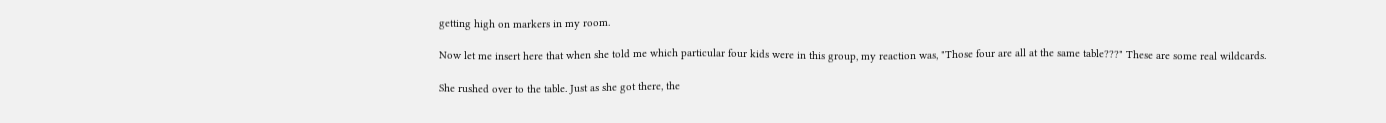getting high on markers in my room.

Now let me insert here that when she told me which particular four kids were in this group, my reaction was, "Those four are all at the same table???" These are some real wildcards.

She rushed over to the table. Just as she got there, the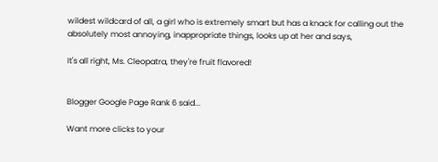wildest wildcard of all, a girl who is extremely smart but has a knack for calling out the absolutely most annoying, inappropriate things, looks up at her and says,

It's all right, Ms. Cleopatra, they're fruit flavored!


Blogger Google Page Rank 6 said...

Want more clicks to your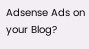Adsense Ads on your Blog?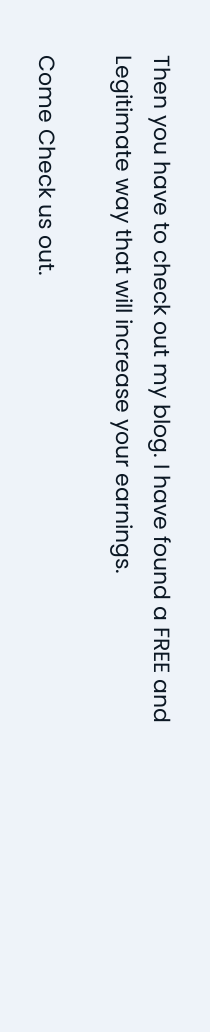Then you have to check out my blog. I have found a FREE and Legitimate way that will increase your earnings.

Come Check us out.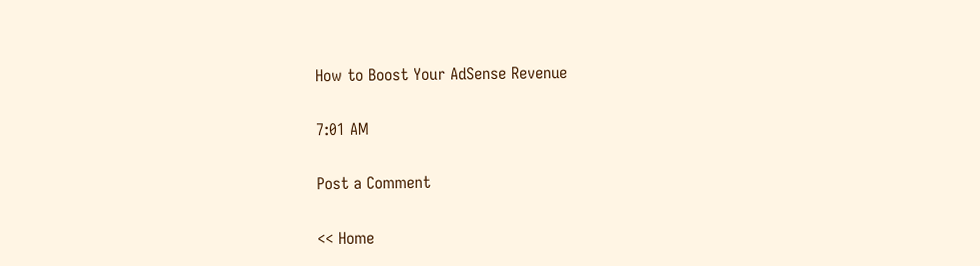How to Boost Your AdSense Revenue

7:01 AM

Post a Comment

<< Home